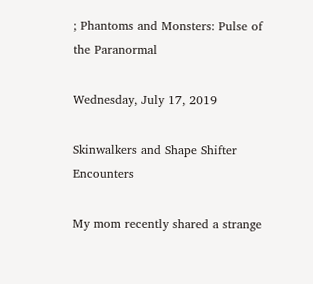; Phantoms and Monsters: Pulse of the Paranormal

Wednesday, July 17, 2019

Skinwalkers and Shape Shifter Encounters

My mom recently shared a strange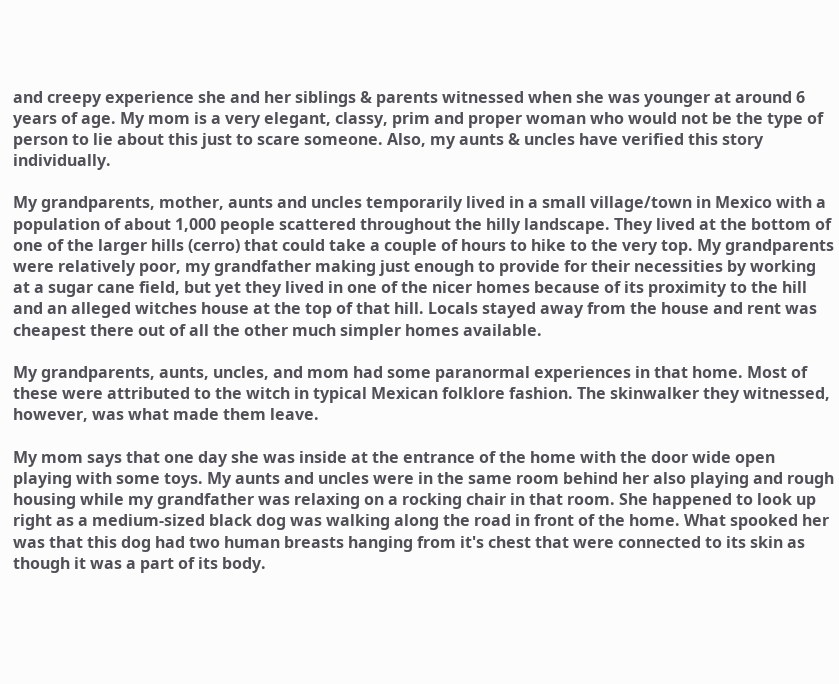and creepy experience she and her siblings & parents witnessed when she was younger at around 6 years of age. My mom is a very elegant, classy, prim and proper woman who would not be the type of person to lie about this just to scare someone. Also, my aunts & uncles have verified this story individually.

My grandparents, mother, aunts and uncles temporarily lived in a small village/town in Mexico with a population of about 1,000 people scattered throughout the hilly landscape. They lived at the bottom of one of the larger hills (cerro) that could take a couple of hours to hike to the very top. My grandparents were relatively poor, my grandfather making just enough to provide for their necessities by working at a sugar cane field, but yet they lived in one of the nicer homes because of its proximity to the hill and an alleged witches house at the top of that hill. Locals stayed away from the house and rent was cheapest there out of all the other much simpler homes available.

My grandparents, aunts, uncles, and mom had some paranormal experiences in that home. Most of these were attributed to the witch in typical Mexican folklore fashion. The skinwalker they witnessed, however, was what made them leave.

My mom says that one day she was inside at the entrance of the home with the door wide open playing with some toys. My aunts and uncles were in the same room behind her also playing and rough housing while my grandfather was relaxing on a rocking chair in that room. She happened to look up right as a medium-sized black dog was walking along the road in front of the home. What spooked her was that this dog had two human breasts hanging from it's chest that were connected to its skin as though it was a part of its body.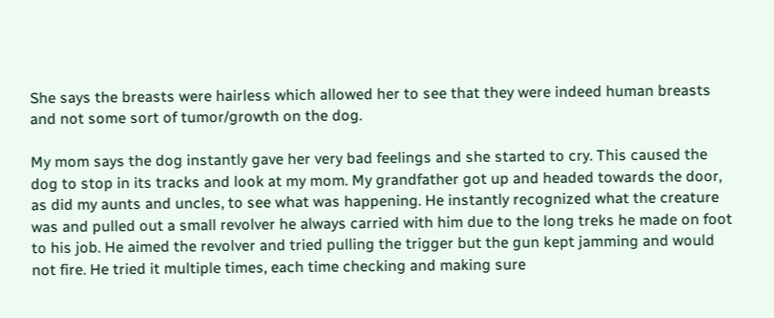She says the breasts were hairless which allowed her to see that they were indeed human breasts and not some sort of tumor/growth on the dog.

My mom says the dog instantly gave her very bad feelings and she started to cry. This caused the dog to stop in its tracks and look at my mom. My grandfather got up and headed towards the door, as did my aunts and uncles, to see what was happening. He instantly recognized what the creature was and pulled out a small revolver he always carried with him due to the long treks he made on foot to his job. He aimed the revolver and tried pulling the trigger but the gun kept jamming and would not fire. He tried it multiple times, each time checking and making sure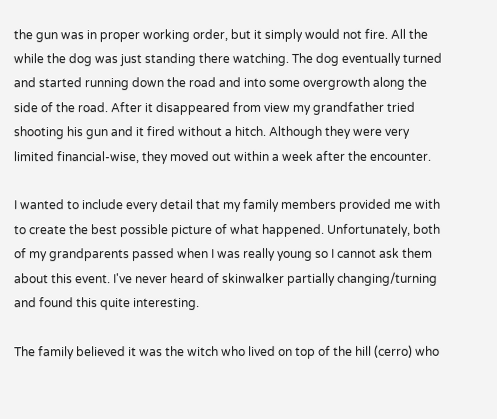the gun was in proper working order, but it simply would not fire. All the while the dog was just standing there watching. The dog eventually turned and started running down the road and into some overgrowth along the side of the road. After it disappeared from view my grandfather tried shooting his gun and it fired without a hitch. Although they were very limited financial-wise, they moved out within a week after the encounter.

I wanted to include every detail that my family members provided me with to create the best possible picture of what happened. Unfortunately, both of my grandparents passed when I was really young so I cannot ask them about this event. I've never heard of skinwalker partially changing/turning and found this quite interesting.

The family believed it was the witch who lived on top of the hill (cerro) who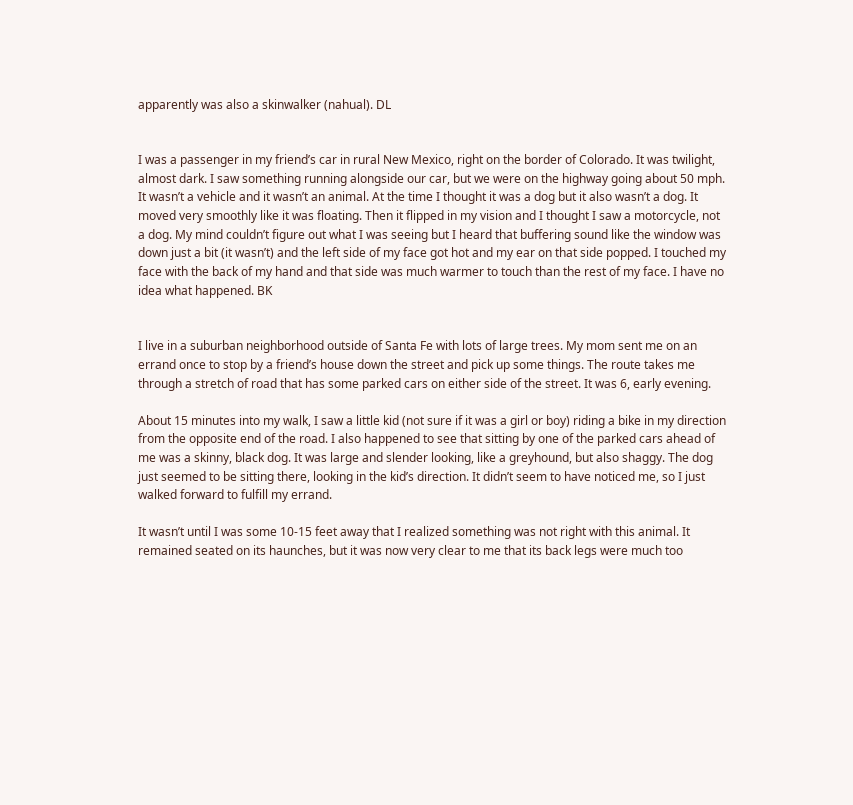apparently was also a skinwalker (nahual). DL


I was a passenger in my friend’s car in rural New Mexico, right on the border of Colorado. It was twilight, almost dark. I saw something running alongside our car, but we were on the highway going about 50 mph. It wasn’t a vehicle and it wasn’t an animal. At the time I thought it was a dog but it also wasn’t a dog. It moved very smoothly like it was floating. Then it flipped in my vision and I thought I saw a motorcycle, not a dog. My mind couldn’t figure out what I was seeing but I heard that buffering sound like the window was down just a bit (it wasn’t) and the left side of my face got hot and my ear on that side popped. I touched my face with the back of my hand and that side was much warmer to touch than the rest of my face. I have no idea what happened. BK


I live in a suburban neighborhood outside of Santa Fe with lots of large trees. My mom sent me on an errand once to stop by a friend’s house down the street and pick up some things. The route takes me through a stretch of road that has some parked cars on either side of the street. It was 6, early evening.

About 15 minutes into my walk, I saw a little kid (not sure if it was a girl or boy) riding a bike in my direction from the opposite end of the road. I also happened to see that sitting by one of the parked cars ahead of me was a skinny, black dog. It was large and slender looking, like a greyhound, but also shaggy. The dog just seemed to be sitting there, looking in the kid’s direction. It didn’t seem to have noticed me, so I just walked forward to fulfill my errand.

It wasn’t until I was some 10-15 feet away that I realized something was not right with this animal. It remained seated on its haunches, but it was now very clear to me that its back legs were much too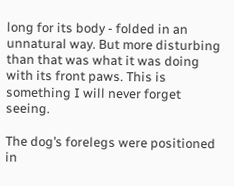long for its body - folded in an unnatural way. But more disturbing than that was what it was doing with its front paws. This is something I will never forget seeing.

The dog’s forelegs were positioned in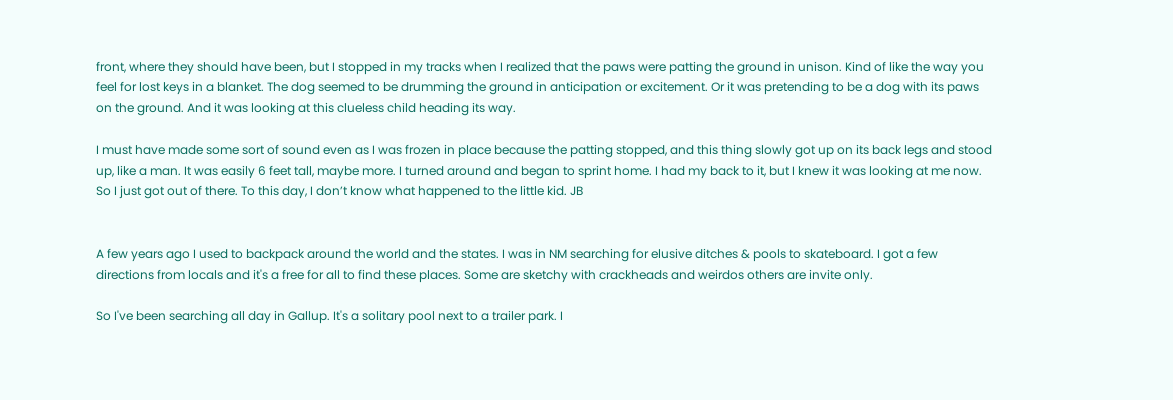front, where they should have been, but I stopped in my tracks when I realized that the paws were patting the ground in unison. Kind of like the way you feel for lost keys in a blanket. The dog seemed to be drumming the ground in anticipation or excitement. Or it was pretending to be a dog with its paws on the ground. And it was looking at this clueless child heading its way.

I must have made some sort of sound even as I was frozen in place because the patting stopped, and this thing slowly got up on its back legs and stood up, like a man. It was easily 6 feet tall, maybe more. I turned around and began to sprint home. I had my back to it, but I knew it was looking at me now. So I just got out of there. To this day, I don’t know what happened to the little kid. JB


A few years ago I used to backpack around the world and the states. I was in NM searching for elusive ditches & pools to skateboard. I got a few directions from locals and it's a free for all to find these places. Some are sketchy with crackheads and weirdos others are invite only.

So I've been searching all day in Gallup. It's a solitary pool next to a trailer park. I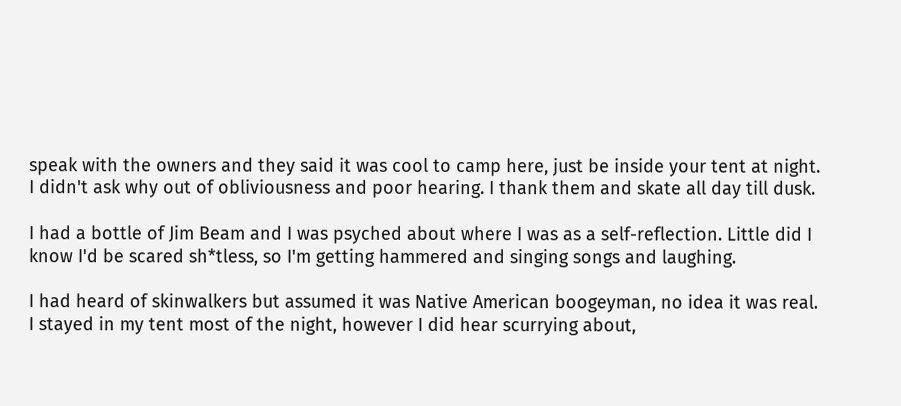speak with the owners and they said it was cool to camp here, just be inside your tent at night. I didn't ask why out of obliviousness and poor hearing. I thank them and skate all day till dusk.

I had a bottle of Jim Beam and I was psyched about where I was as a self-reflection. Little did I know I'd be scared sh*tless, so I'm getting hammered and singing songs and laughing.

I had heard of skinwalkers but assumed it was Native American boogeyman, no idea it was real. I stayed in my tent most of the night, however I did hear scurrying about,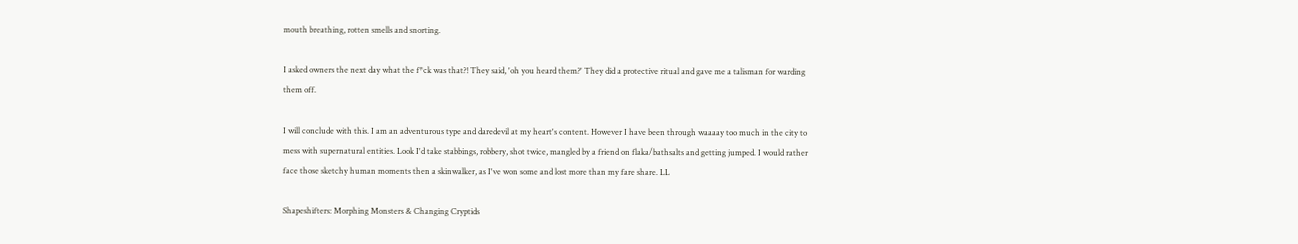mouth breathing, rotten smells and snorting.

I asked owners the next day what the f*ck was that?! They said, 'oh you heard them?' They did a protective ritual and gave me a talisman for warding them off.

I will conclude with this. I am an adventurous type and daredevil at my heart's content. However I have been through waaaay too much in the city to mess with supernatural entities. Look I'd take stabbings, robbery, shot twice, mangled by a friend on flaka/bathsalts and getting jumped. I would rather face those sketchy human moments then a skinwalker, as I've won some and lost more than my fare share. LL

Shapeshifters: Morphing Monsters & Changing Cryptids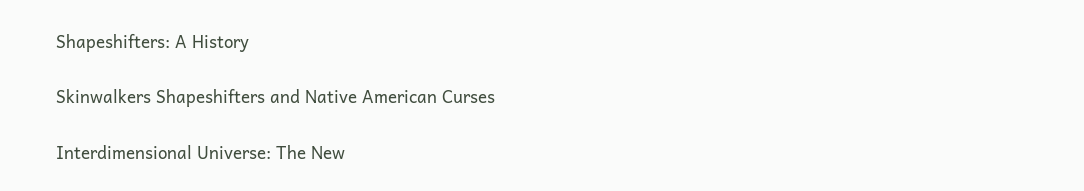Shapeshifters: A History

Skinwalkers Shapeshifters and Native American Curses

Interdimensional Universe: The New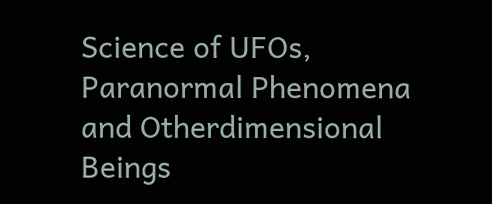Science of UFOs, Paranormal Phenomena and Otherdimensional Beings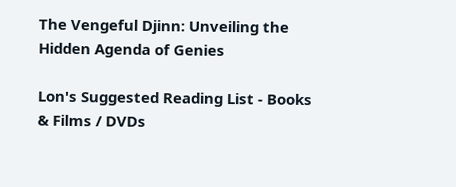The Vengeful Djinn: Unveiling the Hidden Agenda of Genies

Lon's Suggested Reading List - Books & Films / DVDs